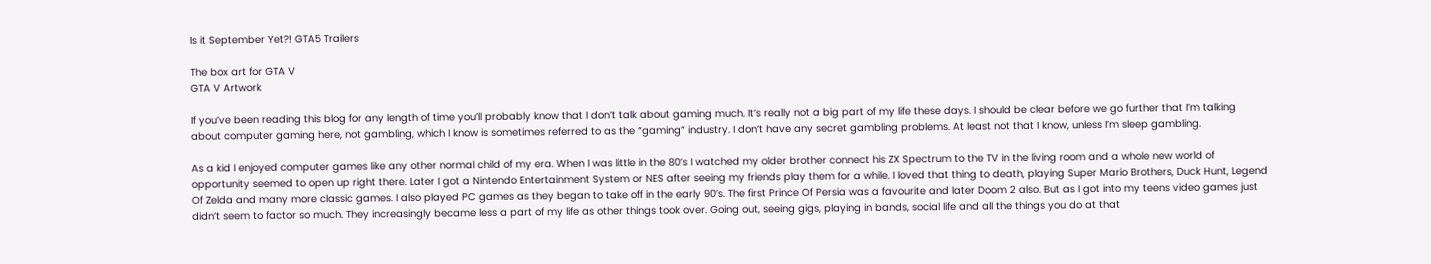Is it September Yet?! GTA5 Trailers

The box art for GTA V
GTA V Artwork

If you’ve been reading this blog for any length of time you’ll probably know that I don’t talk about gaming much. It’s really not a big part of my life these days. I should be clear before we go further that I’m talking about computer gaming here, not gambling, which I know is sometimes referred to as the “gaming” industry. I don’t have any secret gambling problems. At least not that I know, unless I’m sleep gambling.

As a kid I enjoyed computer games like any other normal child of my era. When I was little in the 80’s I watched my older brother connect his ZX Spectrum to the TV in the living room and a whole new world of opportunity seemed to open up right there. Later I got a Nintendo Entertainment System or NES after seeing my friends play them for a while. I loved that thing to death, playing Super Mario Brothers, Duck Hunt, Legend Of Zelda and many more classic games. I also played PC games as they began to take off in the early 90’s. The first Prince Of Persia was a favourite and later Doom 2 also. But as I got into my teens video games just didn’t seem to factor so much. They increasingly became less a part of my life as other things took over. Going out, seeing gigs, playing in bands, social life and all the things you do at that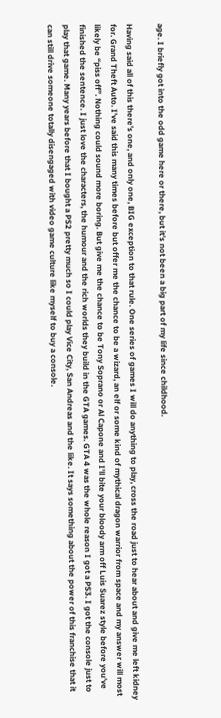age. I briefly got into the odd game here or there, but it’s not been a big part of my life since childhood.

Having said all of this there’s one, and only one, BIG exception to that rule. One series of games I will do anything to play, cross the road just to hear about and give me left kidney for. Grand Theft Auto. I’ve said this many times before but offer me the chance to be a wizard, an elf or some kind of mythical dragon warrior from space and my answer will most likely be “piss off”. Nothing could sound more boring. But give me the chance to be Tony Soprano or Al Capone and I’ll bite your bloody arm off Luis Suarez style before you’ve finished the sentence. I just love the characters, the humour and the rich worlds they build in the GTA games. GTA 4 was the whole reason I got a PS3. I got the console just to play that game. Many years before that I bought a PS2 pretty much so I could play Vice City, San Andreas and the like. It says something about the power of this franchise that it can still drive someone totally disengaged with video game culture like myself to buy a console.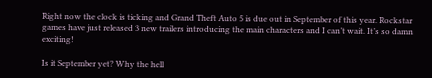Right now the clock is ticking and Grand Theft Auto 5 is due out in September of this year. Rockstar games have just released 3 new trailers introducing the main characters and I can’t wait. It’s so damn exciting!

Is it September yet? Why the hell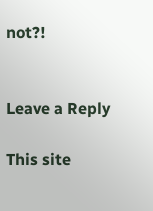not?!


Leave a Reply

This site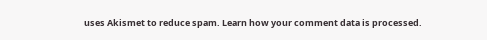uses Akismet to reduce spam. Learn how your comment data is processed.